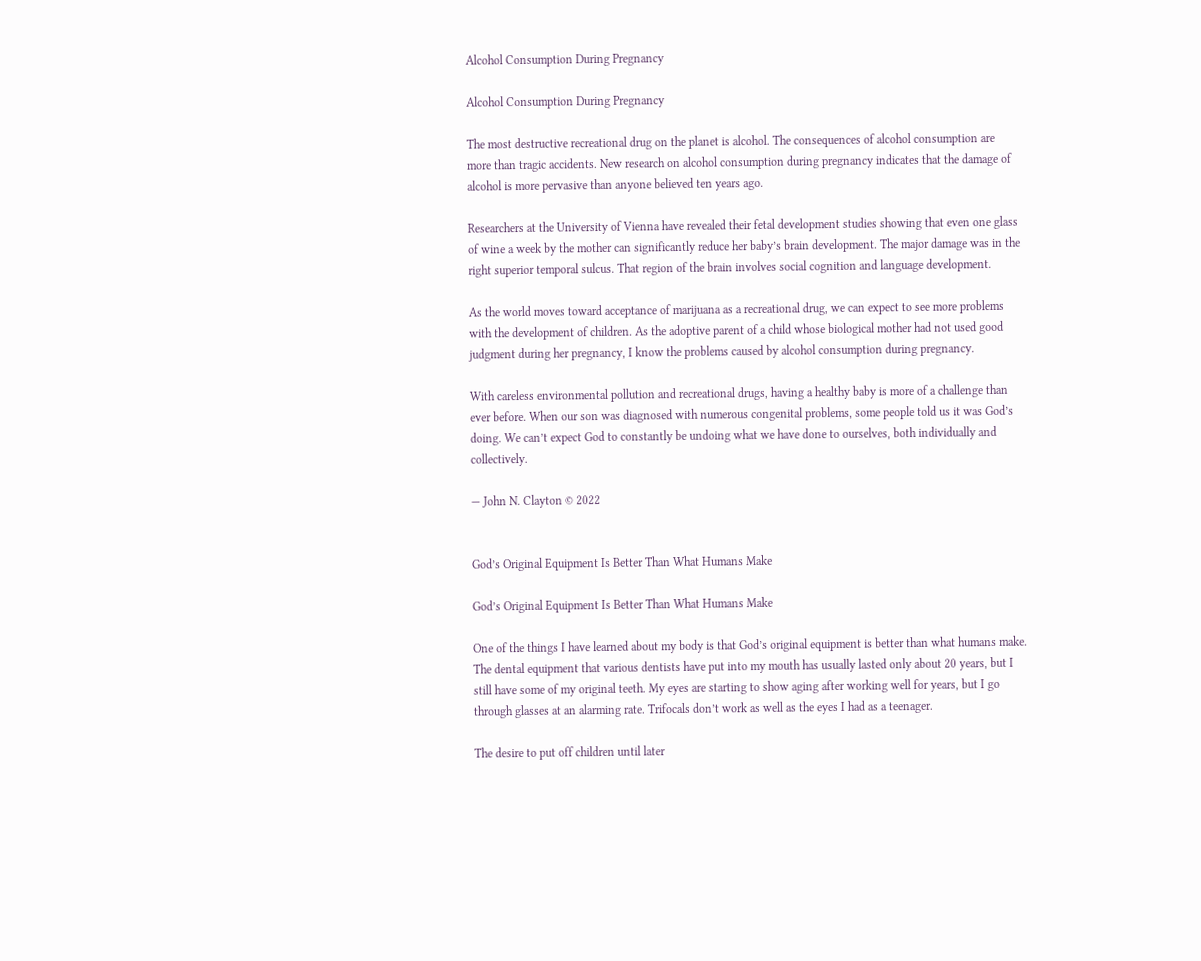Alcohol Consumption During Pregnancy

Alcohol Consumption During Pregnancy

The most destructive recreational drug on the planet is alcohol. The consequences of alcohol consumption are more than tragic accidents. New research on alcohol consumption during pregnancy indicates that the damage of alcohol is more pervasive than anyone believed ten years ago.

Researchers at the University of Vienna have revealed their fetal development studies showing that even one glass of wine a week by the mother can significantly reduce her baby’s brain development. The major damage was in the right superior temporal sulcus. That region of the brain involves social cognition and language development.

As the world moves toward acceptance of marijuana as a recreational drug, we can expect to see more problems with the development of children. As the adoptive parent of a child whose biological mother had not used good judgment during her pregnancy, I know the problems caused by alcohol consumption during pregnancy.

With careless environmental pollution and recreational drugs, having a healthy baby is more of a challenge than ever before. When our son was diagnosed with numerous congenital problems, some people told us it was God’s doing. We can’t expect God to constantly be undoing what we have done to ourselves, both individually and collectively.

— John N. Clayton © 2022


God’s Original Equipment Is Better Than What Humans Make

God’s Original Equipment Is Better Than What Humans Make

One of the things I have learned about my body is that God’s original equipment is better than what humans make. The dental equipment that various dentists have put into my mouth has usually lasted only about 20 years, but I still have some of my original teeth. My eyes are starting to show aging after working well for years, but I go through glasses at an alarming rate. Trifocals don’t work as well as the eyes I had as a teenager.

The desire to put off children until later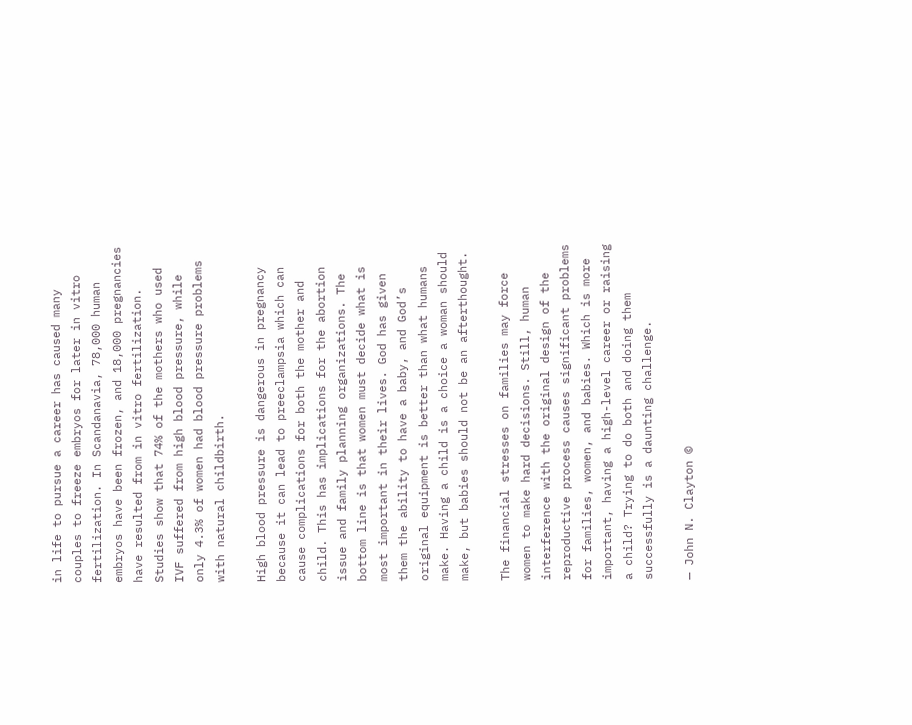in life to pursue a career has caused many couples to freeze embryos for later in vitro fertilization. In Scandanavia, 78,000 human embryos have been frozen, and 18,000 pregnancies have resulted from in vitro fertilization. Studies show that 74% of the mothers who used IVF suffered from high blood pressure, while only 4.3% of women had blood pressure problems with natural childbirth.

High blood pressure is dangerous in pregnancy because it can lead to preeclampsia which can cause complications for both the mother and child. This has implications for the abortion issue and family planning organizations. The bottom line is that women must decide what is most important in their lives. God has given them the ability to have a baby, and God’s original equipment is better than what humans make. Having a child is a choice a woman should make, but babies should not be an afterthought.

The financial stresses on families may force women to make hard decisions. Still, human interference with the original design of the reproductive process causes significant problems for families, women, and babies. Which is more important, having a high-level career or raising a child? Trying to do both and doing them successfully is a daunting challenge.

— John N. Clayton ©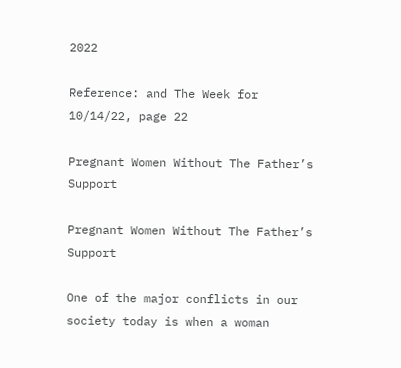2022

Reference: and The Week for 10/14/22, page 22

Pregnant Women Without The Father’s Support

Pregnant Women Without The Father’s Support

One of the major conflicts in our society today is when a woman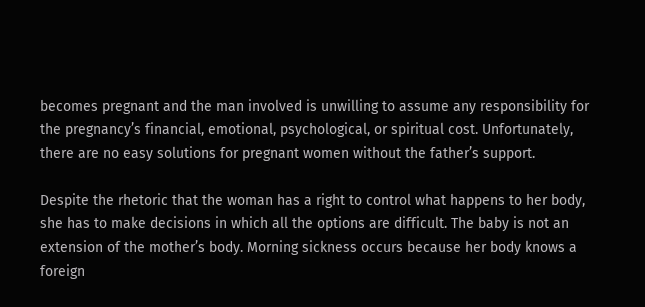becomes pregnant and the man involved is unwilling to assume any responsibility for the pregnancy’s financial, emotional, psychological, or spiritual cost. Unfortunately, there are no easy solutions for pregnant women without the father’s support.

Despite the rhetoric that the woman has a right to control what happens to her body, she has to make decisions in which all the options are difficult. The baby is not an extension of the mother’s body. Morning sickness occurs because her body knows a foreign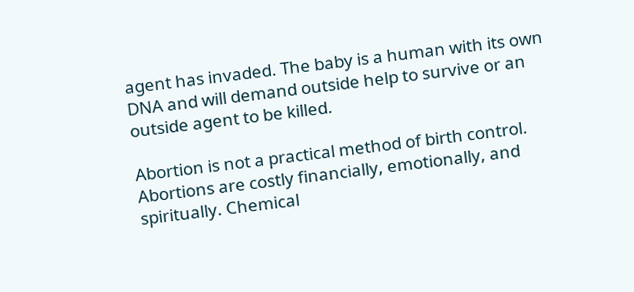agent has invaded. The baby is a human with its own DNA and will demand outside help to survive or an outside agent to be killed.

Abortion is not a practical method of birth control. Abortions are costly financially, emotionally, and spiritually. Chemical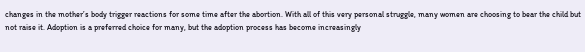changes in the mother’s body trigger reactions for some time after the abortion. With all of this very personal struggle, many women are choosing to bear the child but not raise it. Adoption is a preferred choice for many, but the adoption process has become increasingly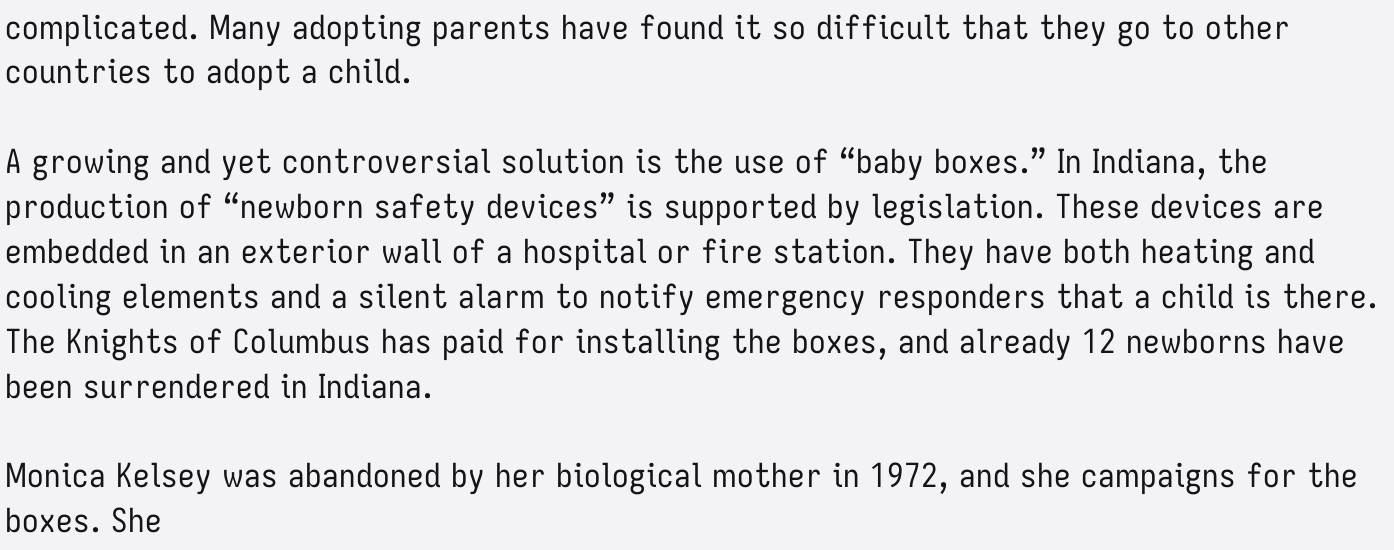complicated. Many adopting parents have found it so difficult that they go to other countries to adopt a child.

A growing and yet controversial solution is the use of “baby boxes.” In Indiana, the production of “newborn safety devices” is supported by legislation. These devices are embedded in an exterior wall of a hospital or fire station. They have both heating and cooling elements and a silent alarm to notify emergency responders that a child is there. The Knights of Columbus has paid for installing the boxes, and already 12 newborns have been surrendered in Indiana.

Monica Kelsey was abandoned by her biological mother in 1972, and she campaigns for the boxes. She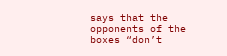says that the opponents of the boxes “don’t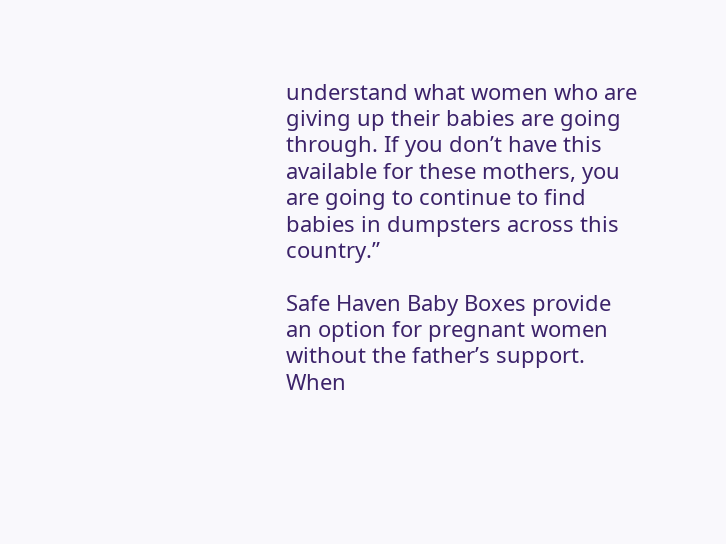understand what women who are giving up their babies are going through. If you don’t have this available for these mothers, you are going to continue to find babies in dumpsters across this country.”

Safe Haven Baby Boxes provide an option for pregnant women without the father’s support. When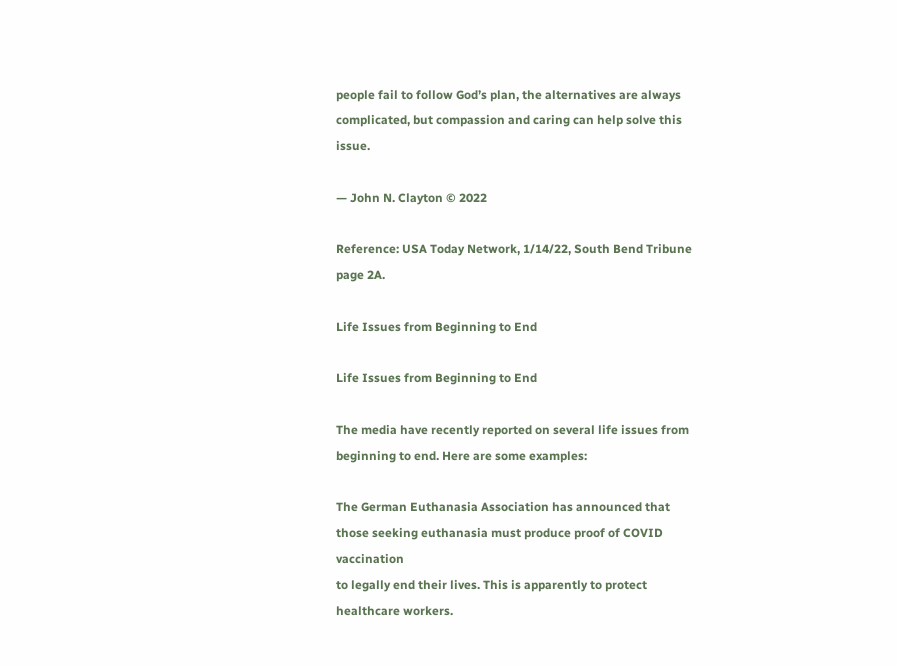people fail to follow God’s plan, the alternatives are always complicated, but compassion and caring can help solve this issue.

— John N. Clayton © 2022

Reference: USA Today Network, 1/14/22, South Bend Tribune page 2A.

Life Issues from Beginning to End

Life Issues from Beginning to End

The media have recently reported on several life issues from beginning to end. Here are some examples:

The German Euthanasia Association has announced that those seeking euthanasia must produce proof of COVID vaccination
to legally end their lives. This is apparently to protect healthcare workers.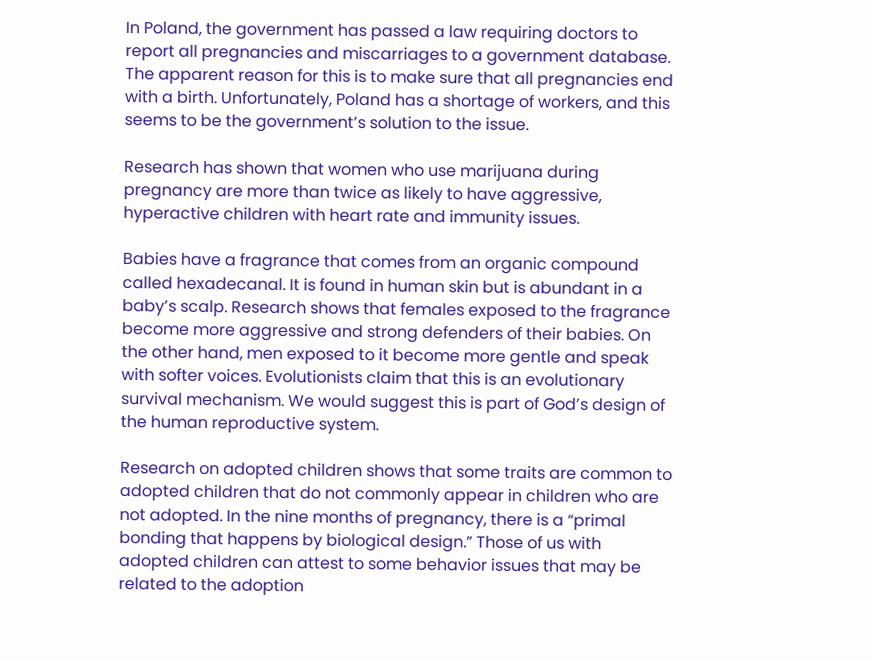In Poland, the government has passed a law requiring doctors to report all pregnancies and miscarriages to a government database. The apparent reason for this is to make sure that all pregnancies end with a birth. Unfortunately, Poland has a shortage of workers, and this seems to be the government’s solution to the issue.

Research has shown that women who use marijuana during pregnancy are more than twice as likely to have aggressive, hyperactive children with heart rate and immunity issues.

Babies have a fragrance that comes from an organic compound called hexadecanal. It is found in human skin but is abundant in a baby’s scalp. Research shows that females exposed to the fragrance become more aggressive and strong defenders of their babies. On the other hand, men exposed to it become more gentle and speak with softer voices. Evolutionists claim that this is an evolutionary survival mechanism. We would suggest this is part of God’s design of the human reproductive system.

Research on adopted children shows that some traits are common to adopted children that do not commonly appear in children who are not adopted. In the nine months of pregnancy, there is a “primal bonding that happens by biological design.” Those of us with adopted children can attest to some behavior issues that may be related to the adoption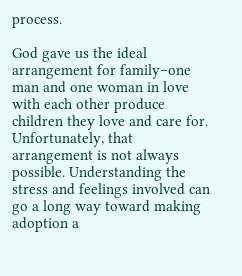process.

God gave us the ideal arrangement for family–one man and one woman in love with each other produce children they love and care for. Unfortunately, that arrangement is not always possible. Understanding the stress and feelings involved can go a long way toward making adoption a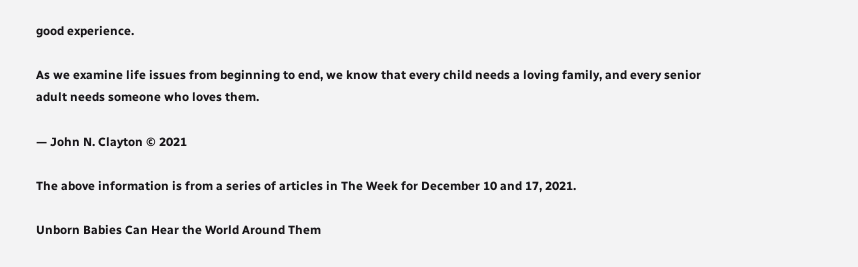good experience.

As we examine life issues from beginning to end, we know that every child needs a loving family, and every senior adult needs someone who loves them.

— John N. Clayton © 2021

The above information is from a series of articles in The Week for December 10 and 17, 2021.

Unborn Babies Can Hear the World Around Them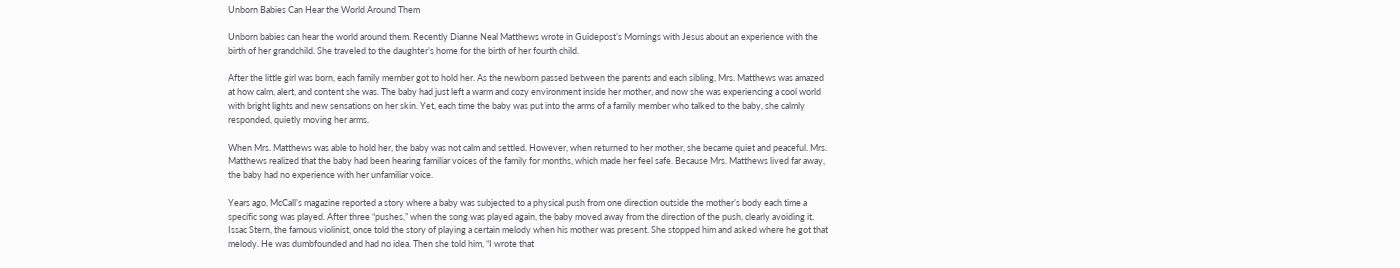Unborn Babies Can Hear the World Around Them

Unborn babies can hear the world around them. Recently Dianne Neal Matthews wrote in Guidepost’s Mornings with Jesus about an experience with the birth of her grandchild. She traveled to the daughter’s home for the birth of her fourth child.

After the little girl was born, each family member got to hold her. As the newborn passed between the parents and each sibling, Mrs. Matthews was amazed at how calm, alert, and content she was. The baby had just left a warm and cozy environment inside her mother, and now she was experiencing a cool world with bright lights and new sensations on her skin. Yet, each time the baby was put into the arms of a family member who talked to the baby, she calmly responded, quietly moving her arms.

When Mrs. Matthews was able to hold her, the baby was not calm and settled. However, when returned to her mother, she became quiet and peaceful. Mrs. Matthews realized that the baby had been hearing familiar voices of the family for months, which made her feel safe. Because Mrs. Matthews lived far away, the baby had no experience with her unfamiliar voice.

Years ago, McCall’s magazine reported a story where a baby was subjected to a physical push from one direction outside the mother’s body each time a specific song was played. After three “pushes,” when the song was played again, the baby moved away from the direction of the push, clearly avoiding it. Issac Stern, the famous violinist, once told the story of playing a certain melody when his mother was present. She stopped him and asked where he got that melody. He was dumbfounded and had no idea. Then she told him, “I wrote that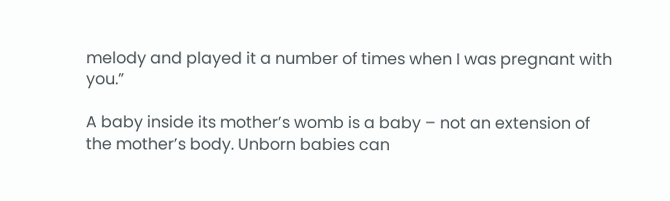melody and played it a number of times when I was pregnant with you.”

A baby inside its mother’s womb is a baby – not an extension of the mother’s body. Unborn babies can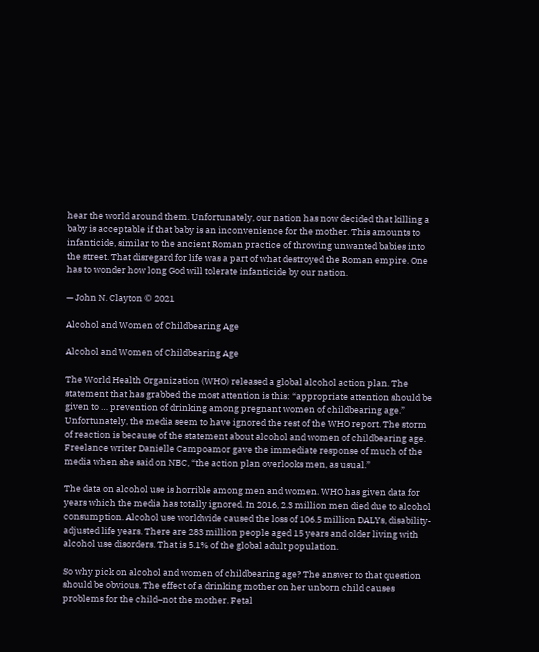hear the world around them. Unfortunately, our nation has now decided that killing a baby is acceptable if that baby is an inconvenience for the mother. This amounts to infanticide, similar to the ancient Roman practice of throwing unwanted babies into the street. That disregard for life was a part of what destroyed the Roman empire. One has to wonder how long God will tolerate infanticide by our nation.

— John N. Clayton © 2021

Alcohol and Women of Childbearing Age

Alcohol and Women of Childbearing Age

The World Health Organization (WHO) released a global alcohol action plan. The statement that has grabbed the most attention is this: “appropriate attention should be given to … prevention of drinking among pregnant women of childbearing age.” Unfortunately, the media seem to have ignored the rest of the WHO report. The storm of reaction is because of the statement about alcohol and women of childbearing age. Freelance writer Danielle Campoamor gave the immediate response of much of the media when she said on NBC, “the action plan overlooks men, as usual.”

The data on alcohol use is horrible among men and women. WHO has given data for years which the media has totally ignored. In 2016, 2.3 million men died due to alcohol consumption. Alcohol use worldwide caused the loss of 106.5 million DALYs, disability-adjusted life years. There are 283 million people aged 15 years and older living with alcohol use disorders. That is 5.1% of the global adult population.

So why pick on alcohol and women of childbearing age? The answer to that question should be obvious. The effect of a drinking mother on her unborn child causes problems for the child–not the mother. Fetal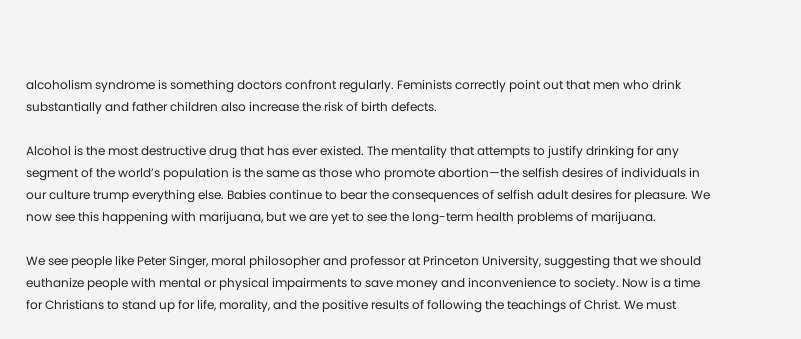alcoholism syndrome is something doctors confront regularly. Feminists correctly point out that men who drink substantially and father children also increase the risk of birth defects.

Alcohol is the most destructive drug that has ever existed. The mentality that attempts to justify drinking for any segment of the world’s population is the same as those who promote abortion—the selfish desires of individuals in our culture trump everything else. Babies continue to bear the consequences of selfish adult desires for pleasure. We now see this happening with marijuana, but we are yet to see the long-term health problems of marijuana.

We see people like Peter Singer, moral philosopher and professor at Princeton University, suggesting that we should euthanize people with mental or physical impairments to save money and inconvenience to society. Now is a time for Christians to stand up for life, morality, and the positive results of following the teachings of Christ. We must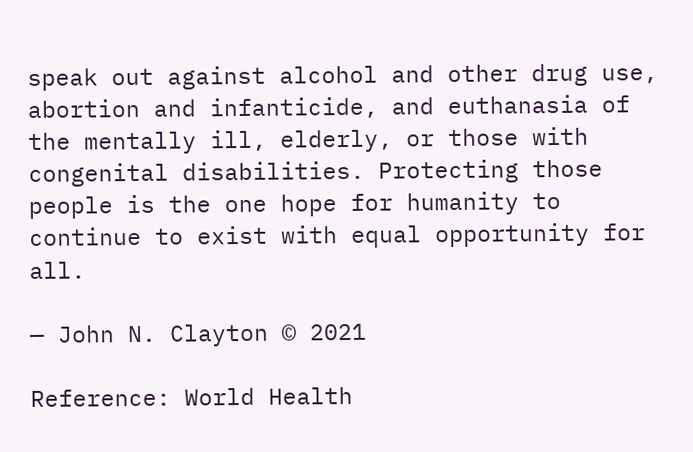speak out against alcohol and other drug use, abortion and infanticide, and euthanasia of the mentally ill, elderly, or those with congenital disabilities. Protecting those people is the one hope for humanity to continue to exist with equal opportunity for all.

— John N. Clayton © 2021

Reference: World Health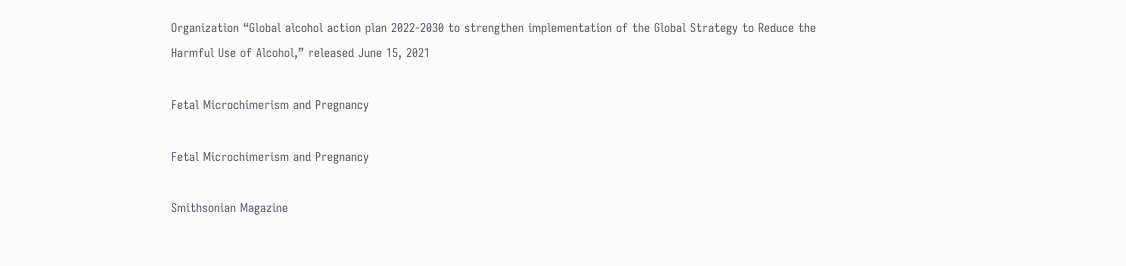Organization “Global alcohol action plan 2022-2030 to strengthen implementation of the Global Strategy to Reduce the Harmful Use of Alcohol,” released June 15, 2021

Fetal Microchimerism and Pregnancy

Fetal Microchimerism and Pregnancy

Smithsonian Magazine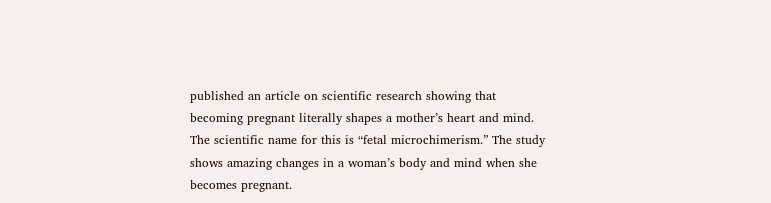published an article on scientific research showing that becoming pregnant literally shapes a mother’s heart and mind. The scientific name for this is “fetal microchimerism.” The study shows amazing changes in a woman’s body and mind when she becomes pregnant.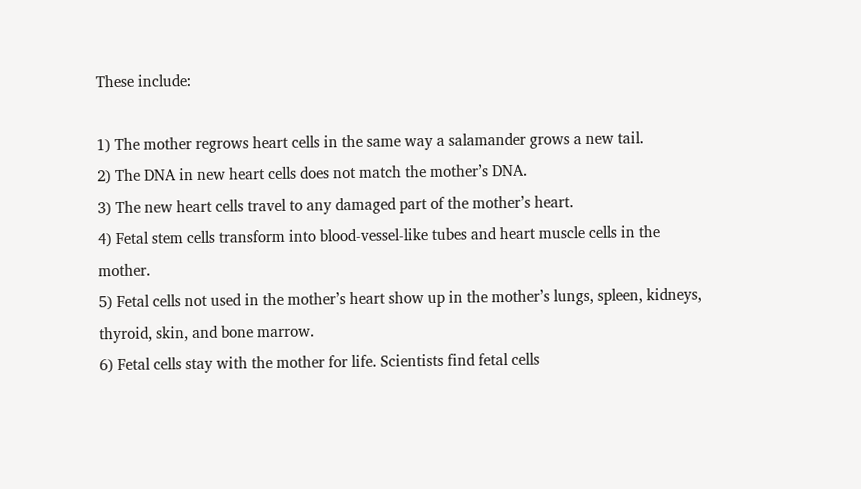These include:

1) The mother regrows heart cells in the same way a salamander grows a new tail.
2) The DNA in new heart cells does not match the mother’s DNA.
3) The new heart cells travel to any damaged part of the mother’s heart.
4) Fetal stem cells transform into blood-vessel-like tubes and heart muscle cells in the mother.
5) Fetal cells not used in the mother’s heart show up in the mother’s lungs, spleen, kidneys, thyroid, skin, and bone marrow.
6) Fetal cells stay with the mother for life. Scientists find fetal cells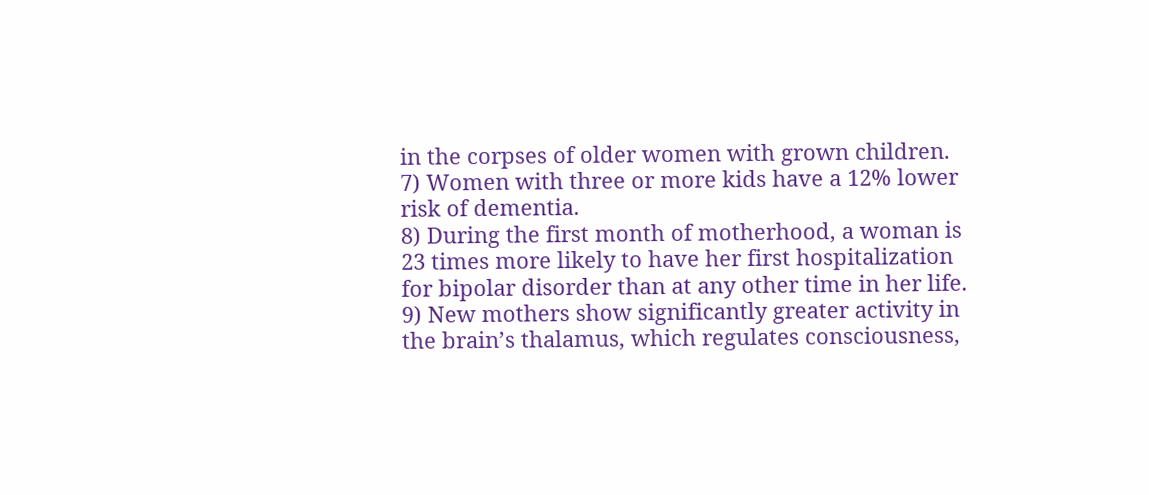in the corpses of older women with grown children.
7) Women with three or more kids have a 12% lower risk of dementia.
8) During the first month of motherhood, a woman is 23 times more likely to have her first hospitalization for bipolar disorder than at any other time in her life.
9) New mothers show significantly greater activity in the brain’s thalamus, which regulates consciousness,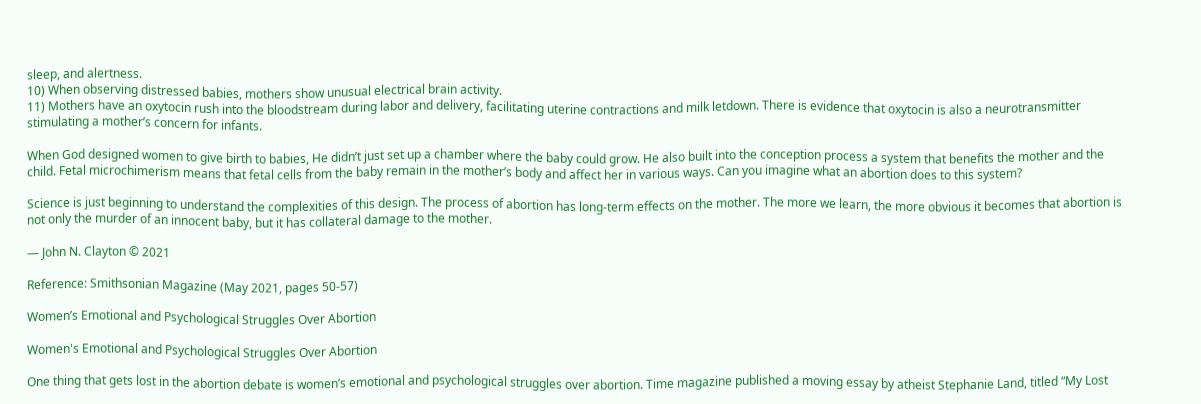sleep, and alertness.
10) When observing distressed babies, mothers show unusual electrical brain activity.
11) Mothers have an oxytocin rush into the bloodstream during labor and delivery, facilitating uterine contractions and milk letdown. There is evidence that oxytocin is also a neurotransmitter stimulating a mother’s concern for infants.

When God designed women to give birth to babies, He didn’t just set up a chamber where the baby could grow. He also built into the conception process a system that benefits the mother and the child. Fetal microchimerism means that fetal cells from the baby remain in the mother’s body and affect her in various ways. Can you imagine what an abortion does to this system?

Science is just beginning to understand the complexities of this design. The process of abortion has long-term effects on the mother. The more we learn, the more obvious it becomes that abortion is not only the murder of an innocent baby, but it has collateral damage to the mother.

— John N. Clayton © 2021

Reference: Smithsonian Magazine (May 2021, pages 50-57)

Women’s Emotional and Psychological Struggles Over Abortion

Women's Emotional and Psychological Struggles Over Abortion

One thing that gets lost in the abortion debate is women’s emotional and psychological struggles over abortion. Time magazine published a moving essay by atheist Stephanie Land, titled “My Lost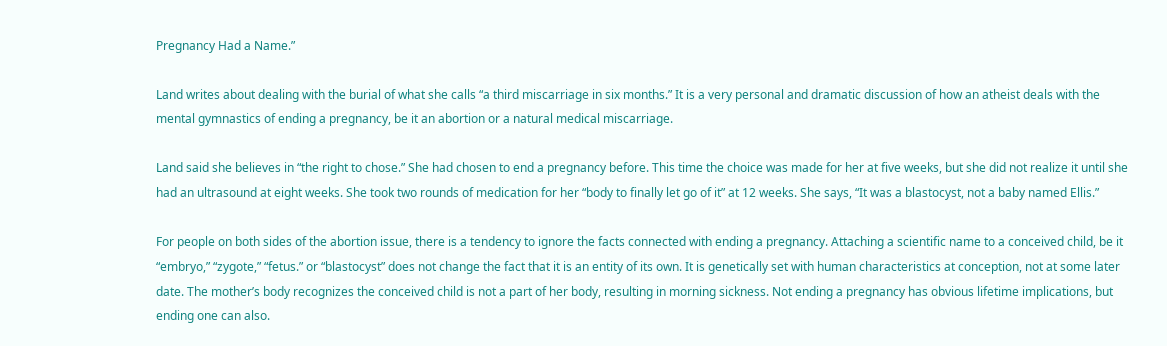Pregnancy Had a Name.”

Land writes about dealing with the burial of what she calls “a third miscarriage in six months.” It is a very personal and dramatic discussion of how an atheist deals with the mental gymnastics of ending a pregnancy, be it an abortion or a natural medical miscarriage.

Land said she believes in “the right to chose.” She had chosen to end a pregnancy before. This time the choice was made for her at five weeks, but she did not realize it until she had an ultrasound at eight weeks. She took two rounds of medication for her “body to finally let go of it” at 12 weeks. She says, “It was a blastocyst, not a baby named Ellis.”

For people on both sides of the abortion issue, there is a tendency to ignore the facts connected with ending a pregnancy. Attaching a scientific name to a conceived child, be it “embryo,” “zygote,” “fetus.” or “blastocyst” does not change the fact that it is an entity of its own. It is genetically set with human characteristics at conception, not at some later date. The mother’s body recognizes the conceived child is not a part of her body, resulting in morning sickness. Not ending a pregnancy has obvious lifetime implications, but ending one can also.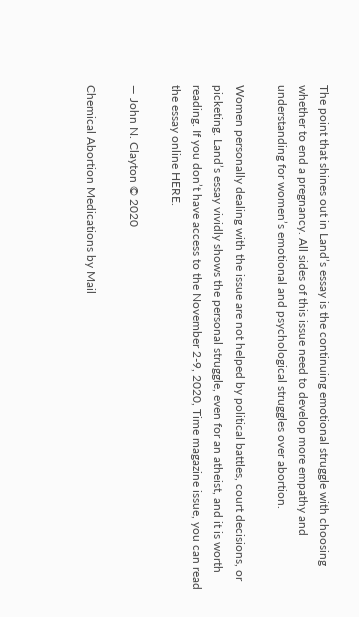The point that shines out in Land’s essay is the continuing emotional struggle with choosing whether to end a pregnancy. All sides of this issue need to develop more empathy and understanding for women’s emotional and psychological struggles over abortion.

Women personally dealing with the issue are not helped by political battles, court decisions, or picketing. Land’s essay vividly shows the personal struggle, even for an atheist, and it is worth reading. If you don’t have access to the November 2-9, 2020, Time magazine issue, you can read the essay online HERE.

— John N. Clayton © 2020

Chemical Abortion Medications by Mail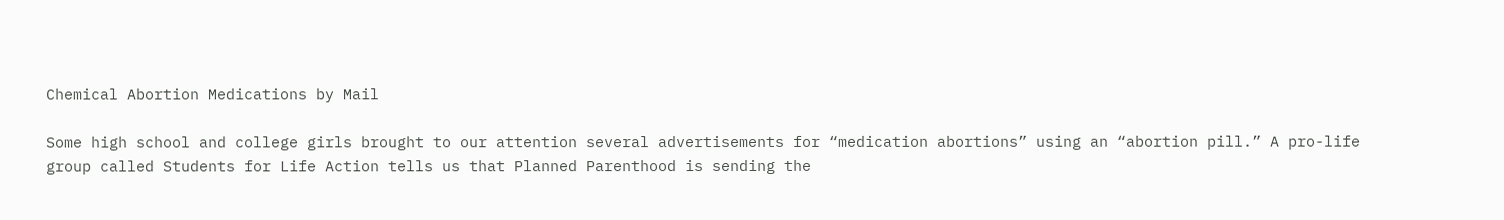Chemical Abortion Medications by Mail

Some high school and college girls brought to our attention several advertisements for “medication abortions” using an “abortion pill.” A pro-life group called Students for Life Action tells us that Planned Parenthood is sending the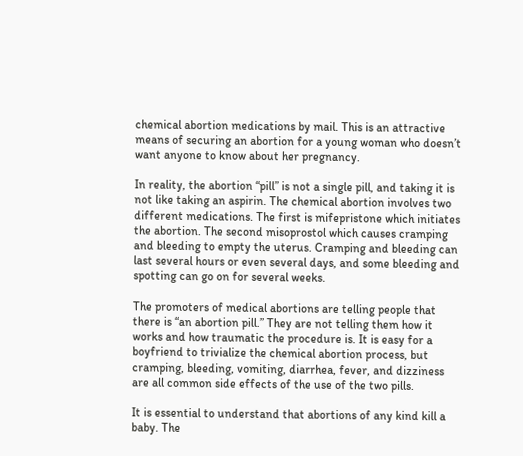chemical abortion medications by mail. This is an attractive means of securing an abortion for a young woman who doesn’t want anyone to know about her pregnancy.

In reality, the abortion “pill” is not a single pill, and taking it is not like taking an aspirin. The chemical abortion involves two different medications. The first is mifepristone which initiates the abortion. The second misoprostol which causes cramping and bleeding to empty the uterus. Cramping and bleeding can last several hours or even several days, and some bleeding and spotting can go on for several weeks.

The promoters of medical abortions are telling people that there is “an abortion pill.” They are not telling them how it works and how traumatic the procedure is. It is easy for a boyfriend to trivialize the chemical abortion process, but cramping, bleeding, vomiting, diarrhea, fever, and dizziness are all common side effects of the use of the two pills.

It is essential to understand that abortions of any kind kill a baby. The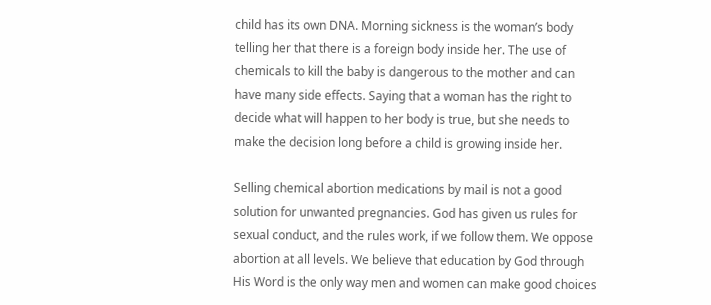child has its own DNA. Morning sickness is the woman’s body telling her that there is a foreign body inside her. The use of chemicals to kill the baby is dangerous to the mother and can have many side effects. Saying that a woman has the right to decide what will happen to her body is true, but she needs to make the decision long before a child is growing inside her.

Selling chemical abortion medications by mail is not a good solution for unwanted pregnancies. God has given us rules for sexual conduct, and the rules work, if we follow them. We oppose abortion at all levels. We believe that education by God through His Word is the only way men and women can make good choices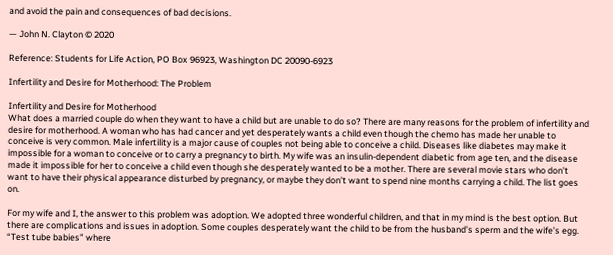and avoid the pain and consequences of bad decisions.

— John N. Clayton © 2020

Reference: Students for Life Action, PO Box 96923, Washington DC 20090-6923

Infertility and Desire for Motherhood: The Problem

Infertility and Desire for Motherhood
What does a married couple do when they want to have a child but are unable to do so? There are many reasons for the problem of infertility and desire for motherhood. A woman who has had cancer and yet desperately wants a child even though the chemo has made her unable to conceive is very common. Male infertility is a major cause of couples not being able to conceive a child. Diseases like diabetes may make it impossible for a woman to conceive or to carry a pregnancy to birth. My wife was an insulin-dependent diabetic from age ten, and the disease made it impossible for her to conceive a child even though she desperately wanted to be a mother. There are several movie stars who don’t want to have their physical appearance disturbed by pregnancy, or maybe they don’t want to spend nine months carrying a child. The list goes on.

For my wife and I, the answer to this problem was adoption. We adopted three wonderful children, and that in my mind is the best option. But there are complications and issues in adoption. Some couples desperately want the child to be from the husband’s sperm and the wife’s egg. “Test tube babies” where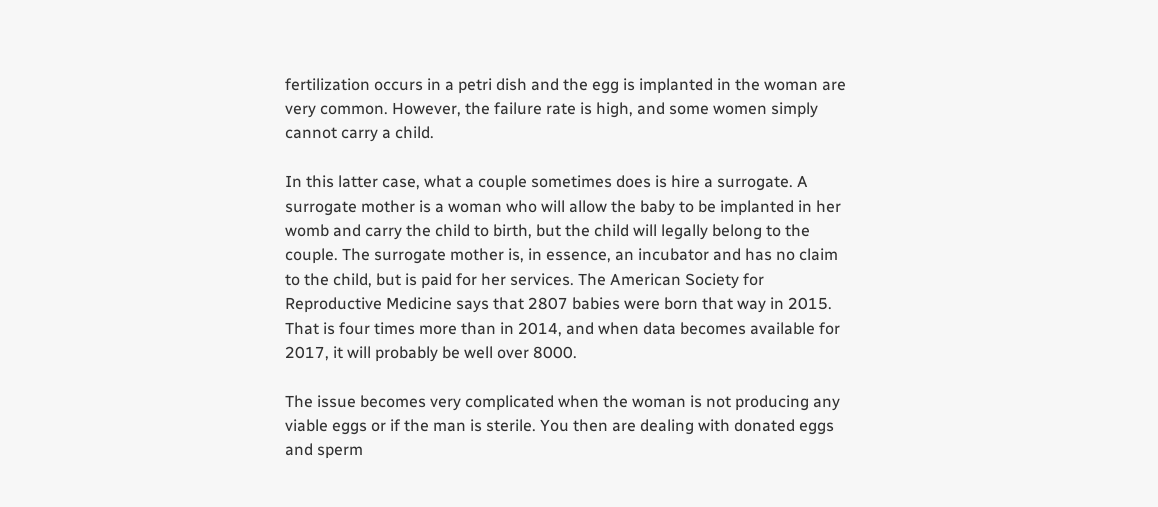fertilization occurs in a petri dish and the egg is implanted in the woman are very common. However, the failure rate is high, and some women simply cannot carry a child.

In this latter case, what a couple sometimes does is hire a surrogate. A surrogate mother is a woman who will allow the baby to be implanted in her womb and carry the child to birth, but the child will legally belong to the couple. The surrogate mother is, in essence, an incubator and has no claim to the child, but is paid for her services. The American Society for Reproductive Medicine says that 2807 babies were born that way in 2015. That is four times more than in 2014, and when data becomes available for 2017, it will probably be well over 8000.

The issue becomes very complicated when the woman is not producing any viable eggs or if the man is sterile. You then are dealing with donated eggs and sperm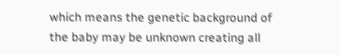which means the genetic background of the baby may be unknown creating all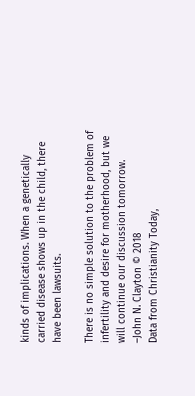kinds of implications. When a genetically carried disease shows up in the child, there have been lawsuits.

There is no simple solution to the problem of infertility and desire for motherhood, but we will continue our discussion tomorrow.
–John N. Clayton © 2018
Data from Christianity Today,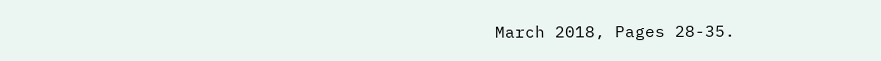March 2018, Pages 28-35.